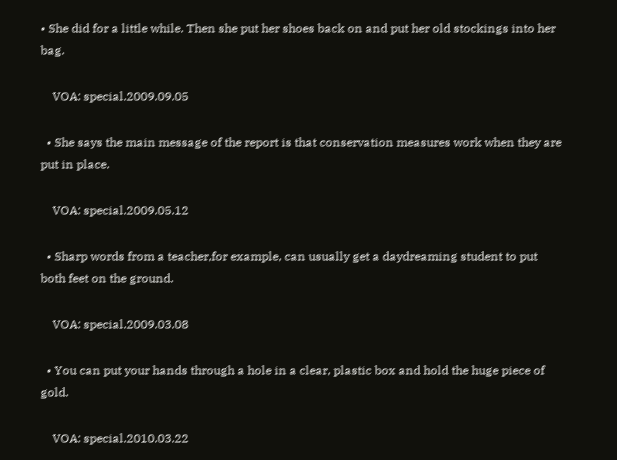• She did for a little while. Then she put her shoes back on and put her old stockings into her bag.

    VOA: special.2009.09.05

  • She says the main message of the report is that conservation measures work when they are put in place.

    VOA: special.2009.05.12

  • Sharp words from a teacher,for example, can usually get a daydreaming student to put both feet on the ground.

    VOA: special.2009.03.08

  • You can put your hands through a hole in a clear, plastic box and hold the huge piece of gold.

    VOA: special.2010.03.22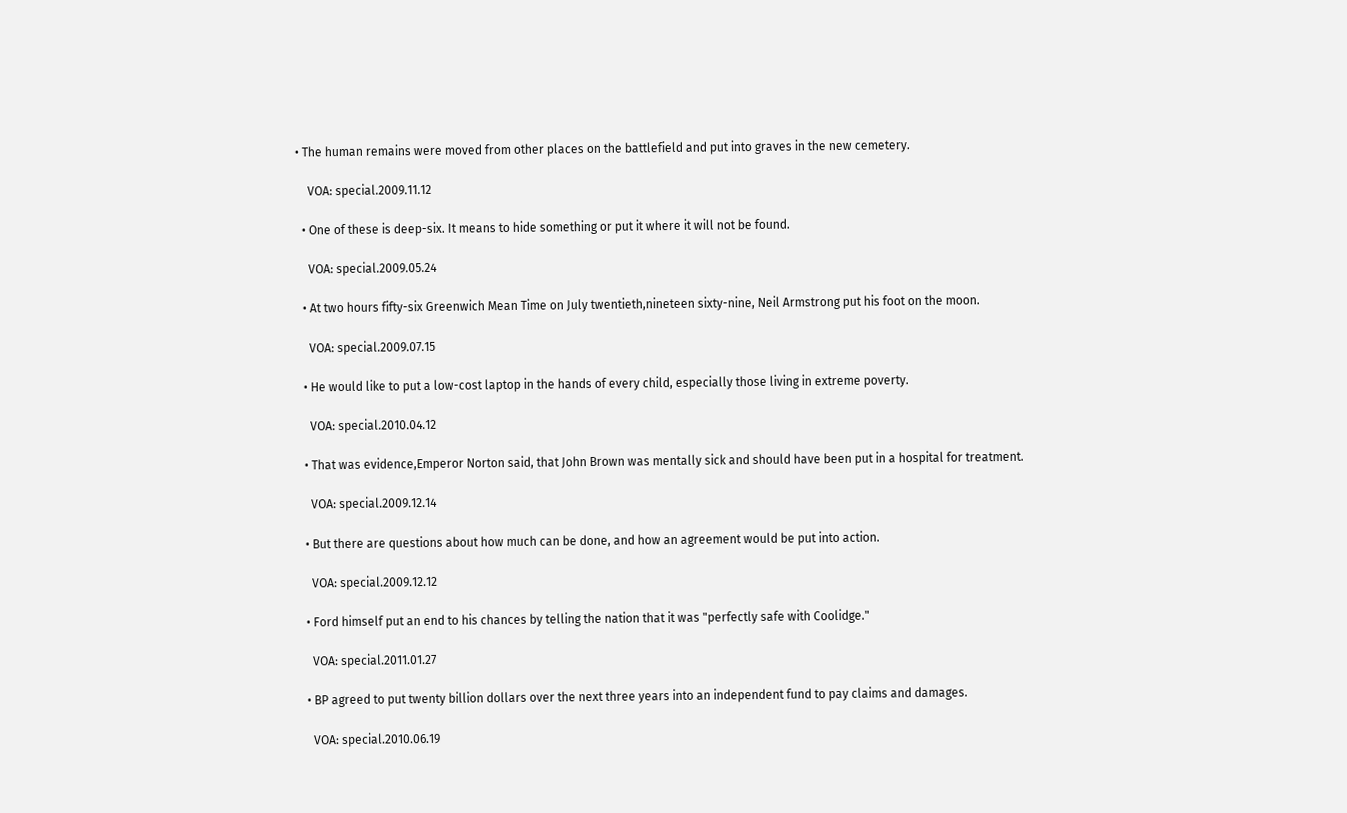• The human remains were moved from other places on the battlefield and put into graves in the new cemetery.

    VOA: special.2009.11.12

  • One of these is deep-six. It means to hide something or put it where it will not be found.

    VOA: special.2009.05.24

  • At two hours fifty-six Greenwich Mean Time on July twentieth,nineteen sixty-nine, Neil Armstrong put his foot on the moon.

    VOA: special.2009.07.15

  • He would like to put a low-cost laptop in the hands of every child, especially those living in extreme poverty.

    VOA: special.2010.04.12

  • That was evidence,Emperor Norton said, that John Brown was mentally sick and should have been put in a hospital for treatment.

    VOA: special.2009.12.14

  • But there are questions about how much can be done, and how an agreement would be put into action.

    VOA: special.2009.12.12

  • Ford himself put an end to his chances by telling the nation that it was "perfectly safe with Coolidge."

    VOA: special.2011.01.27

  • BP agreed to put twenty billion dollars over the next three years into an independent fund to pay claims and damages.

    VOA: special.2010.06.19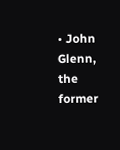• John Glenn, the former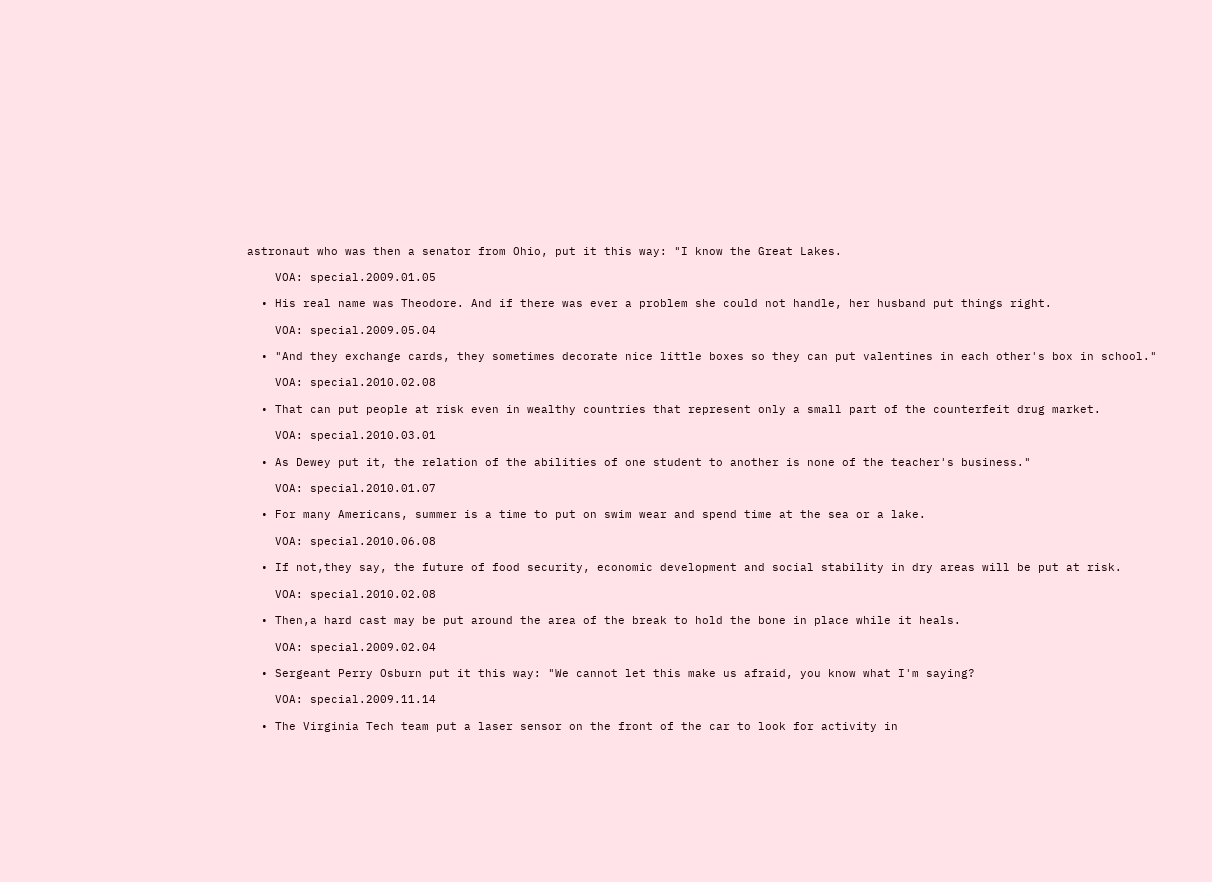astronaut who was then a senator from Ohio, put it this way: "I know the Great Lakes.

    VOA: special.2009.01.05

  • His real name was Theodore. And if there was ever a problem she could not handle, her husband put things right.

    VOA: special.2009.05.04

  • "And they exchange cards, they sometimes decorate nice little boxes so they can put valentines in each other's box in school."

    VOA: special.2010.02.08

  • That can put people at risk even in wealthy countries that represent only a small part of the counterfeit drug market.

    VOA: special.2010.03.01

  • As Dewey put it, the relation of the abilities of one student to another is none of the teacher's business."

    VOA: special.2010.01.07

  • For many Americans, summer is a time to put on swim wear and spend time at the sea or a lake.

    VOA: special.2010.06.08

  • If not,they say, the future of food security, economic development and social stability in dry areas will be put at risk.

    VOA: special.2010.02.08

  • Then,a hard cast may be put around the area of the break to hold the bone in place while it heals.

    VOA: special.2009.02.04

  • Sergeant Perry Osburn put it this way: "We cannot let this make us afraid, you know what I'm saying?

    VOA: special.2009.11.14

  • The Virginia Tech team put a laser sensor on the front of the car to look for activity in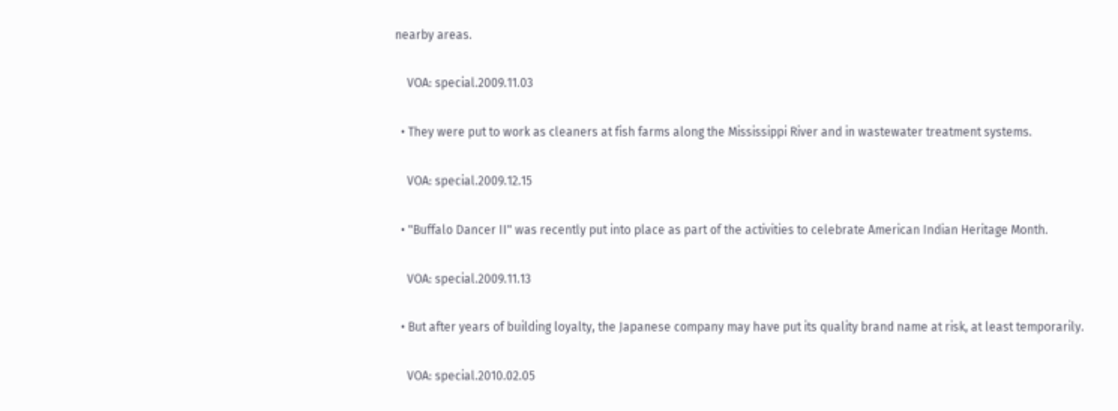nearby areas.

    VOA: special.2009.11.03

  • They were put to work as cleaners at fish farms along the Mississippi River and in wastewater treatment systems.

    VOA: special.2009.12.15

  • "Buffalo Dancer II" was recently put into place as part of the activities to celebrate American Indian Heritage Month.

    VOA: special.2009.11.13

  • But after years of building loyalty, the Japanese company may have put its quality brand name at risk, at least temporarily.

    VOA: special.2010.02.05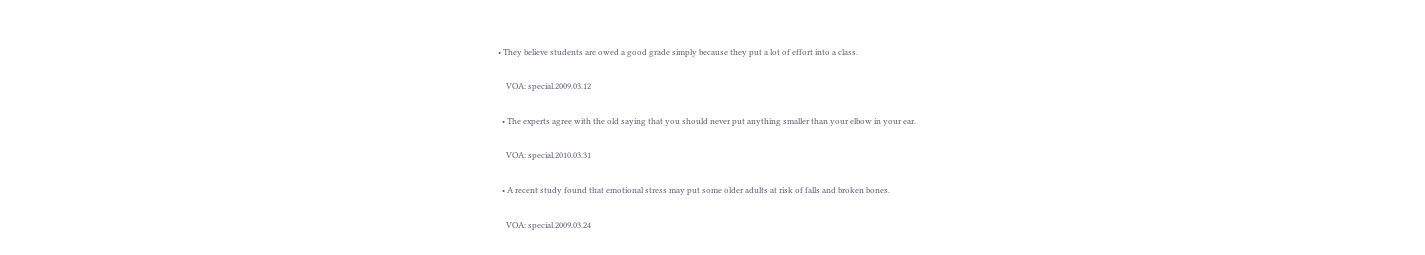• They believe students are owed a good grade simply because they put a lot of effort into a class.

    VOA: special.2009.03.12

  • The experts agree with the old saying that you should never put anything smaller than your elbow in your ear.

    VOA: special.2010.03.31

  • A recent study found that emotional stress may put some older adults at risk of falls and broken bones.

    VOA: special.2009.03.24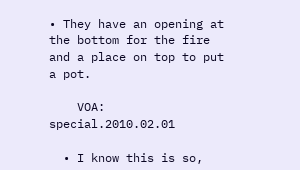• They have an opening at the bottom for the fire and a place on top to put a pot.

    VOA: special.2010.02.01

  • I know this is so,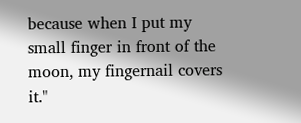because when I put my small finger in front of the moon, my fingernail covers it."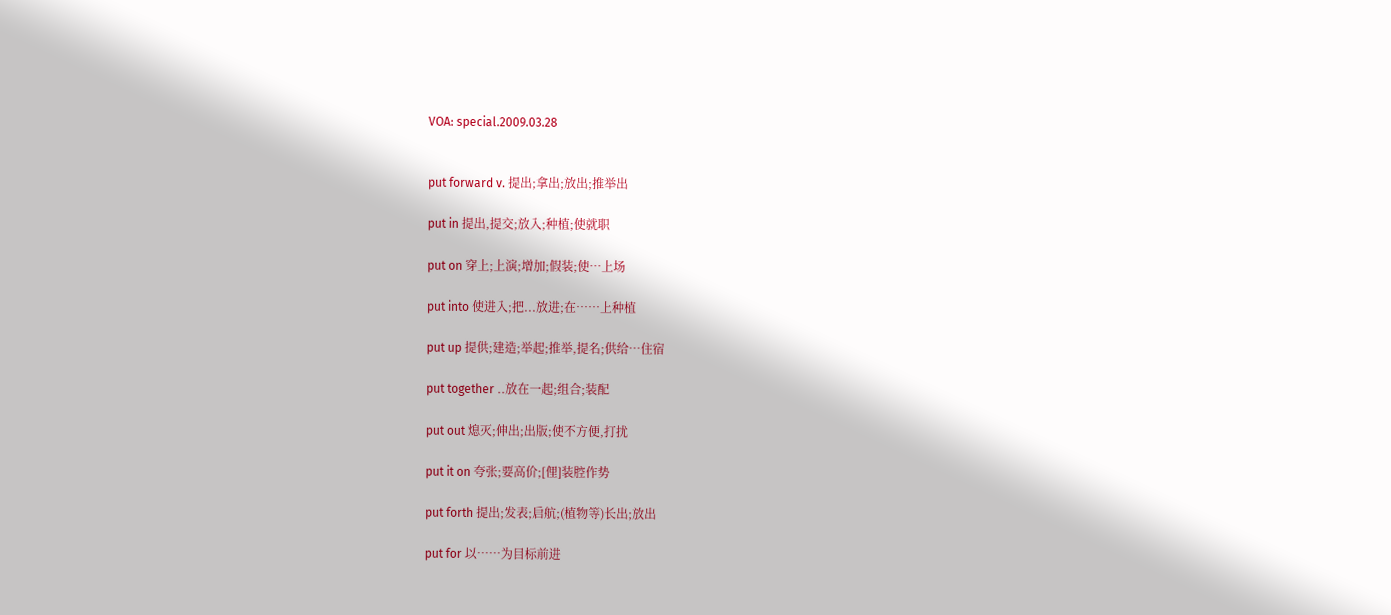VOA: special.2009.03.28


put forward v. 提出;拿出;放出;推举出

put in 提出,提交;放入;种植;使就职

put on 穿上;上演;增加;假装;使…上场

put into 使进入;把...放进;在……上种植

put up 提供;建造;举起;推举,提名;供给…住宿

put together ..放在一起;组合;装配

put out 熄灭;伸出;出版;使不方便,打扰

put it on 夸张;要高价;[俚]装腔作势

put forth 提出;发表;启航;(植物等)长出;放出

put for 以……为目标前进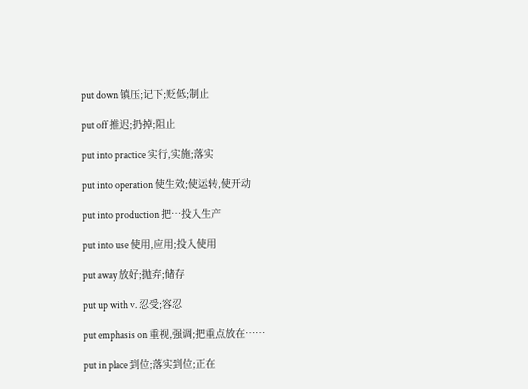put down 镇压;记下;贬低;制止

put off 推迟;扔掉;阻止

put into practice 实行,实施;落实

put into operation 使生效;使运转,使开动

put into production 把…投入生产

put into use 使用,应用;投入使用

put away 放好;抛弃;储存

put up with v. 忍受;容忍

put emphasis on 重视,强调;把重点放在……

put in place 到位;落实到位;正在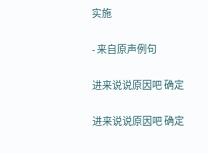实施

- 来自原声例句

进来说说原因吧 确定

进来说说原因吧 确定